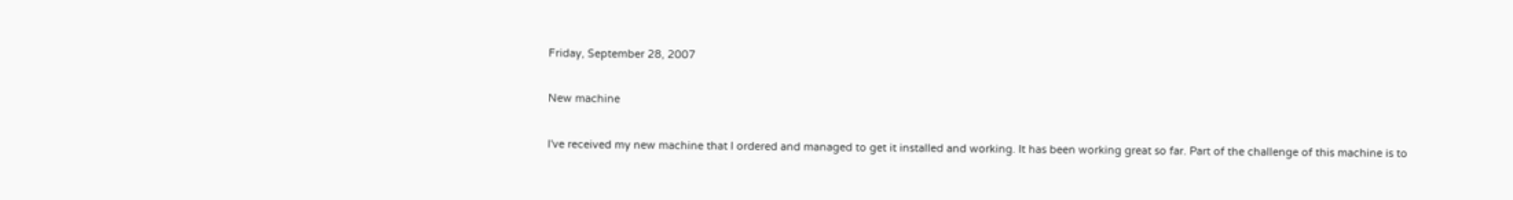Friday, September 28, 2007

New machine

I've received my new machine that I ordered and managed to get it installed and working. It has been working great so far. Part of the challenge of this machine is to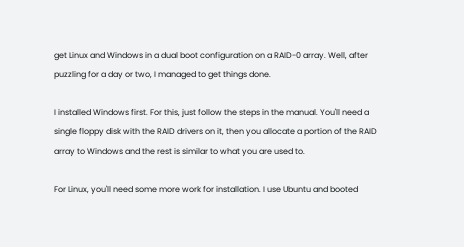get Linux and Windows in a dual boot configuration on a RAID-0 array. Well, after puzzling for a day or two, I managed to get things done.

I installed Windows first. For this, just follow the steps in the manual. You'll need a single floppy disk with the RAID drivers on it, then you allocate a portion of the RAID array to Windows and the rest is similar to what you are used to.

For Linux, you'll need some more work for installation. I use Ubuntu and booted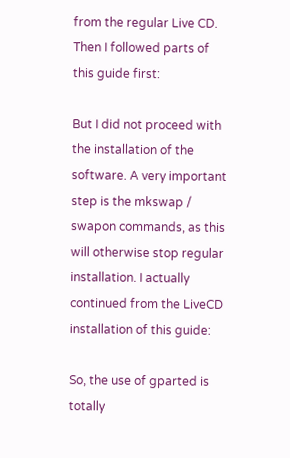from the regular Live CD. Then I followed parts of this guide first:

But I did not proceed with the installation of the software. A very important step is the mkswap / swapon commands, as this will otherwise stop regular installation. I actually continued from the LiveCD installation of this guide:

So, the use of gparted is totally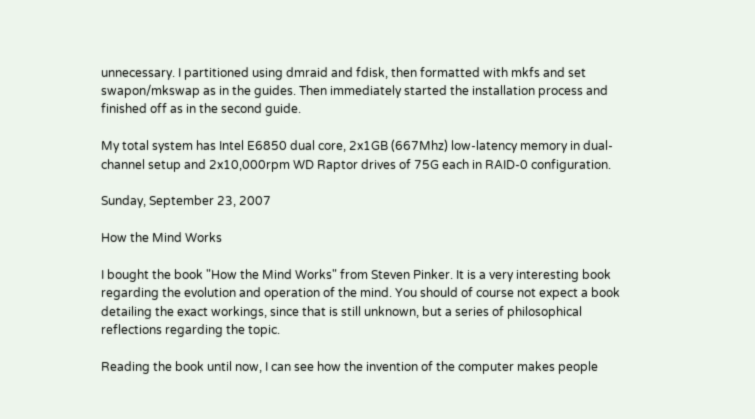unnecessary. I partitioned using dmraid and fdisk, then formatted with mkfs and set swapon/mkswap as in the guides. Then immediately started the installation process and finished off as in the second guide.

My total system has Intel E6850 dual core, 2x1GB (667Mhz) low-latency memory in dual-channel setup and 2x10,000rpm WD Raptor drives of 75G each in RAID-0 configuration.

Sunday, September 23, 2007

How the Mind Works

I bought the book "How the Mind Works" from Steven Pinker. It is a very interesting book regarding the evolution and operation of the mind. You should of course not expect a book detailing the exact workings, since that is still unknown, but a series of philosophical reflections regarding the topic.

Reading the book until now, I can see how the invention of the computer makes people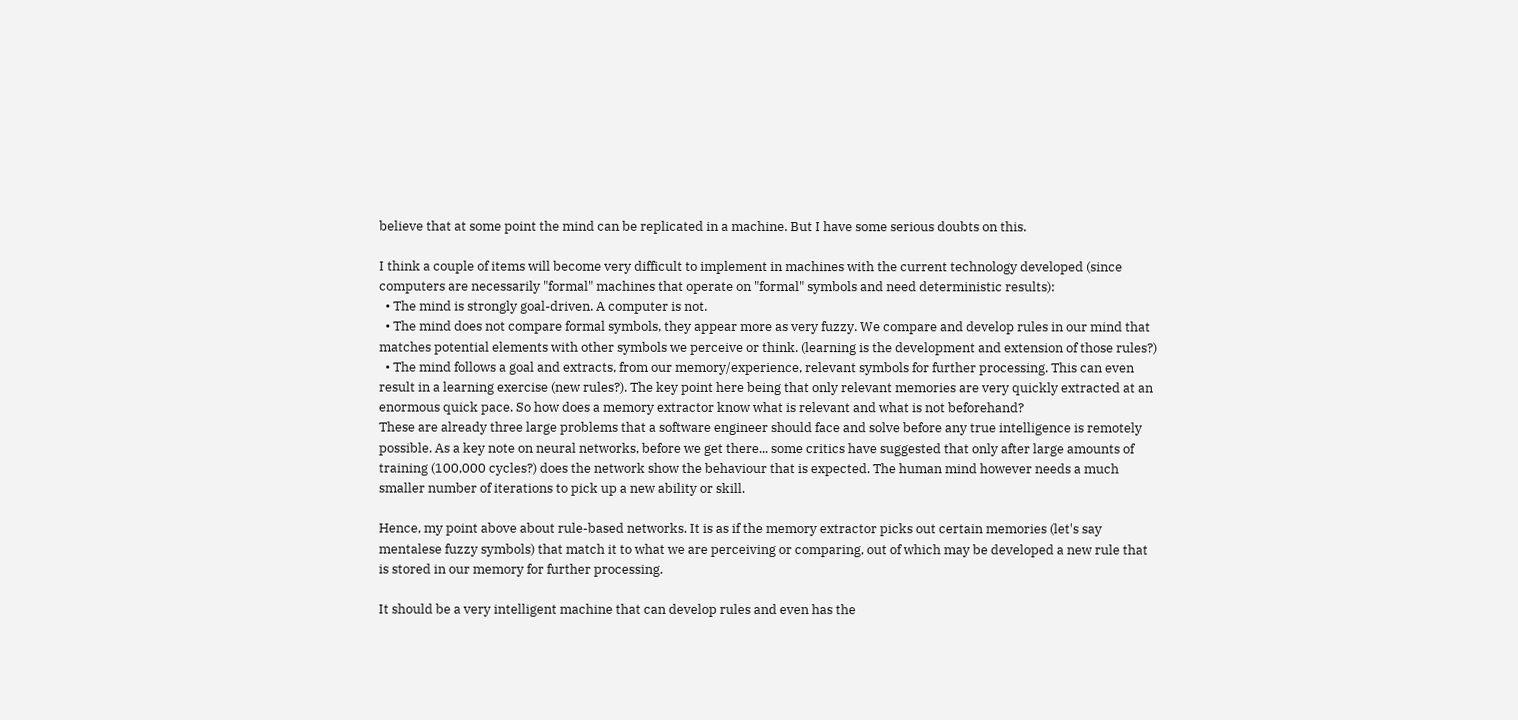believe that at some point the mind can be replicated in a machine. But I have some serious doubts on this.

I think a couple of items will become very difficult to implement in machines with the current technology developed (since computers are necessarily "formal" machines that operate on "formal" symbols and need deterministic results):
  • The mind is strongly goal-driven. A computer is not.
  • The mind does not compare formal symbols, they appear more as very fuzzy. We compare and develop rules in our mind that matches potential elements with other symbols we perceive or think. (learning is the development and extension of those rules?)
  • The mind follows a goal and extracts, from our memory/experience, relevant symbols for further processing. This can even result in a learning exercise (new rules?). The key point here being that only relevant memories are very quickly extracted at an enormous quick pace. So how does a memory extractor know what is relevant and what is not beforehand?
These are already three large problems that a software engineer should face and solve before any true intelligence is remotely possible. As a key note on neural networks, before we get there... some critics have suggested that only after large amounts of training (100,000 cycles?) does the network show the behaviour that is expected. The human mind however needs a much smaller number of iterations to pick up a new ability or skill.

Hence, my point above about rule-based networks. It is as if the memory extractor picks out certain memories (let's say mentalese fuzzy symbols) that match it to what we are perceiving or comparing, out of which may be developed a new rule that is stored in our memory for further processing.

It should be a very intelligent machine that can develop rules and even has the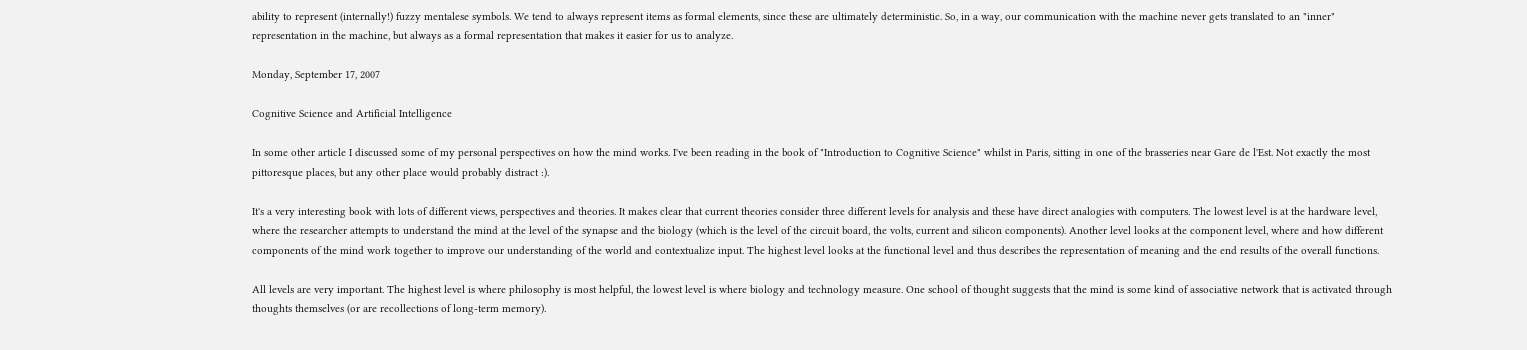ability to represent (internally!) fuzzy mentalese symbols. We tend to always represent items as formal elements, since these are ultimately deterministic. So, in a way, our communication with the machine never gets translated to an "inner" representation in the machine, but always as a formal representation that makes it easier for us to analyze.

Monday, September 17, 2007

Cognitive Science and Artificial Intelligence

In some other article I discussed some of my personal perspectives on how the mind works. I've been reading in the book of "Introduction to Cognitive Science" whilst in Paris, sitting in one of the brasseries near Gare de l'Est. Not exactly the most pittoresque places, but any other place would probably distract :).

It's a very interesting book with lots of different views, perspectives and theories. It makes clear that current theories consider three different levels for analysis and these have direct analogies with computers. The lowest level is at the hardware level, where the researcher attempts to understand the mind at the level of the synapse and the biology (which is the level of the circuit board, the volts, current and silicon components). Another level looks at the component level, where and how different components of the mind work together to improve our understanding of the world and contextualize input. The highest level looks at the functional level and thus describes the representation of meaning and the end results of the overall functions.

All levels are very important. The highest level is where philosophy is most helpful, the lowest level is where biology and technology measure. One school of thought suggests that the mind is some kind of associative network that is activated through thoughts themselves (or are recollections of long-term memory).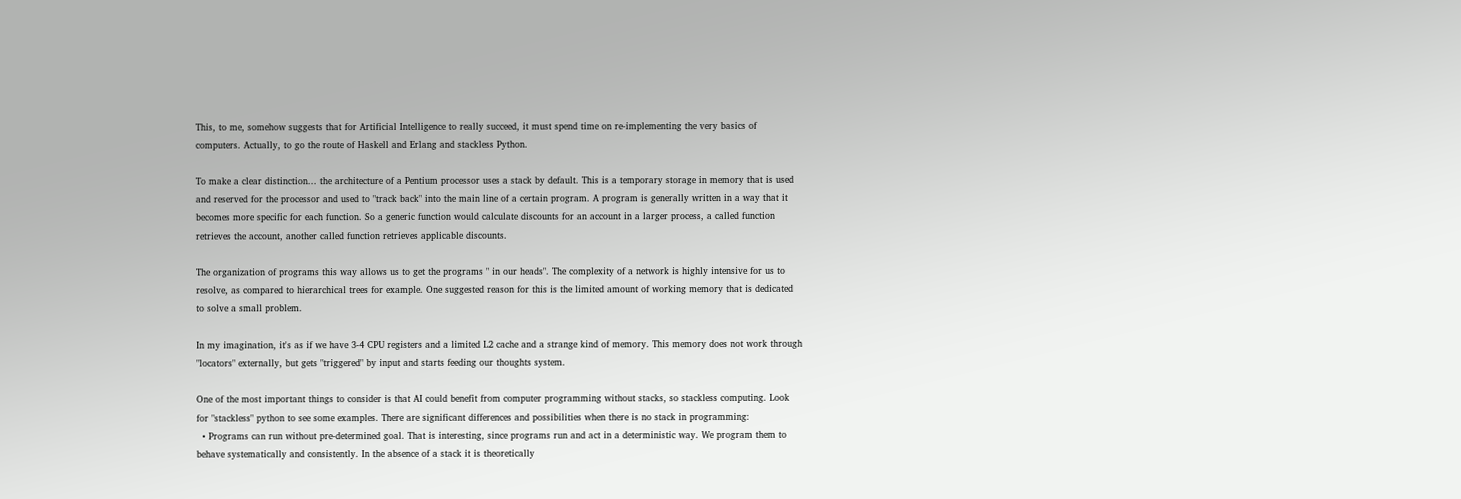This, to me, somehow suggests that for Artificial Intelligence to really succeed, it must spend time on re-implementing the very basics of computers. Actually, to go the route of Haskell and Erlang and stackless Python.

To make a clear distinction... the architecture of a Pentium processor uses a stack by default. This is a temporary storage in memory that is used and reserved for the processor and used to "track back" into the main line of a certain program. A program is generally written in a way that it becomes more specific for each function. So a generic function would calculate discounts for an account in a larger process, a called function retrieves the account, another called function retrieves applicable discounts.

The organization of programs this way allows us to get the programs " in our heads". The complexity of a network is highly intensive for us to resolve, as compared to hierarchical trees for example. One suggested reason for this is the limited amount of working memory that is dedicated to solve a small problem.

In my imagination, it's as if we have 3-4 CPU registers and a limited L2 cache and a strange kind of memory. This memory does not work through "locators" externally, but gets "triggered" by input and starts feeding our thoughts system.

One of the most important things to consider is that AI could benefit from computer programming without stacks, so stackless computing. Look for "stackless" python to see some examples. There are significant differences and possibilities when there is no stack in programming:
  • Programs can run without pre-determined goal. That is interesting, since programs run and act in a deterministic way. We program them to behave systematically and consistently. In the absence of a stack it is theoretically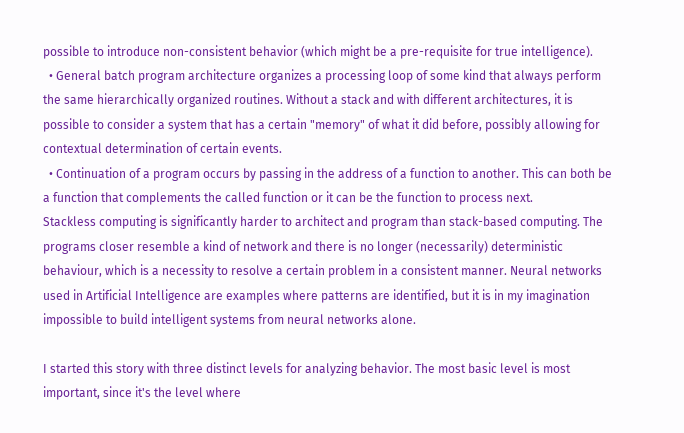possible to introduce non-consistent behavior (which might be a pre-requisite for true intelligence).
  • General batch program architecture organizes a processing loop of some kind that always perform the same hierarchically organized routines. Without a stack and with different architectures, it is possible to consider a system that has a certain "memory" of what it did before, possibly allowing for contextual determination of certain events.
  • Continuation of a program occurs by passing in the address of a function to another. This can both be a function that complements the called function or it can be the function to process next.
Stackless computing is significantly harder to architect and program than stack-based computing. The programs closer resemble a kind of network and there is no longer (necessarily) deterministic behaviour, which is a necessity to resolve a certain problem in a consistent manner. Neural networks used in Artificial Intelligence are examples where patterns are identified, but it is in my imagination impossible to build intelligent systems from neural networks alone.

I started this story with three distinct levels for analyzing behavior. The most basic level is most important, since it's the level where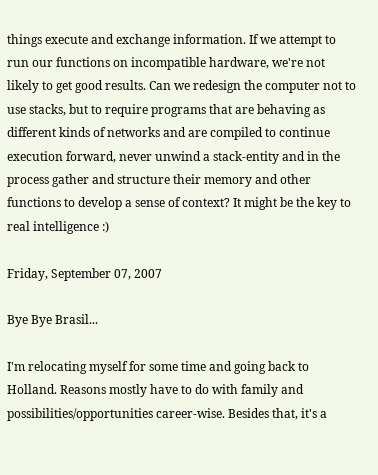things execute and exchange information. If we attempt to run our functions on incompatible hardware, we're not likely to get good results. Can we redesign the computer not to use stacks, but to require programs that are behaving as different kinds of networks and are compiled to continue execution forward, never unwind a stack-entity and in the process gather and structure their memory and other functions to develop a sense of context? It might be the key to real intelligence :)

Friday, September 07, 2007

Bye Bye Brasil...

I'm relocating myself for some time and going back to Holland. Reasons mostly have to do with family and possibilities/opportunities career-wise. Besides that, it's a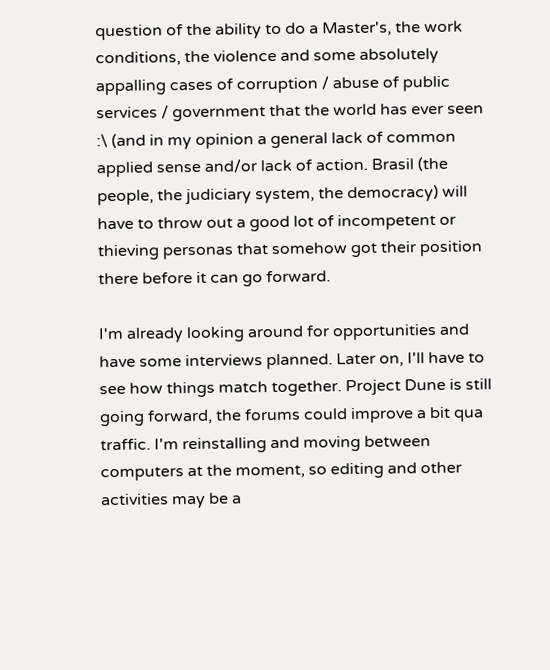question of the ability to do a Master's, the work conditions, the violence and some absolutely appalling cases of corruption / abuse of public services / government that the world has ever seen :\ (and in my opinion a general lack of common applied sense and/or lack of action. Brasil (the people, the judiciary system, the democracy) will have to throw out a good lot of incompetent or thieving personas that somehow got their position there before it can go forward.

I'm already looking around for opportunities and have some interviews planned. Later on, I'll have to see how things match together. Project Dune is still going forward, the forums could improve a bit qua traffic. I'm reinstalling and moving between computers at the moment, so editing and other activities may be a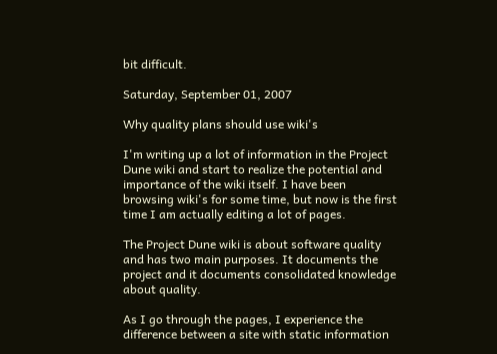bit difficult.

Saturday, September 01, 2007

Why quality plans should use wiki's

I'm writing up a lot of information in the Project Dune wiki and start to realize the potential and importance of the wiki itself. I have been browsing wiki's for some time, but now is the first time I am actually editing a lot of pages.

The Project Dune wiki is about software quality and has two main purposes. It documents the project and it documents consolidated knowledge about quality.

As I go through the pages, I experience the difference between a site with static information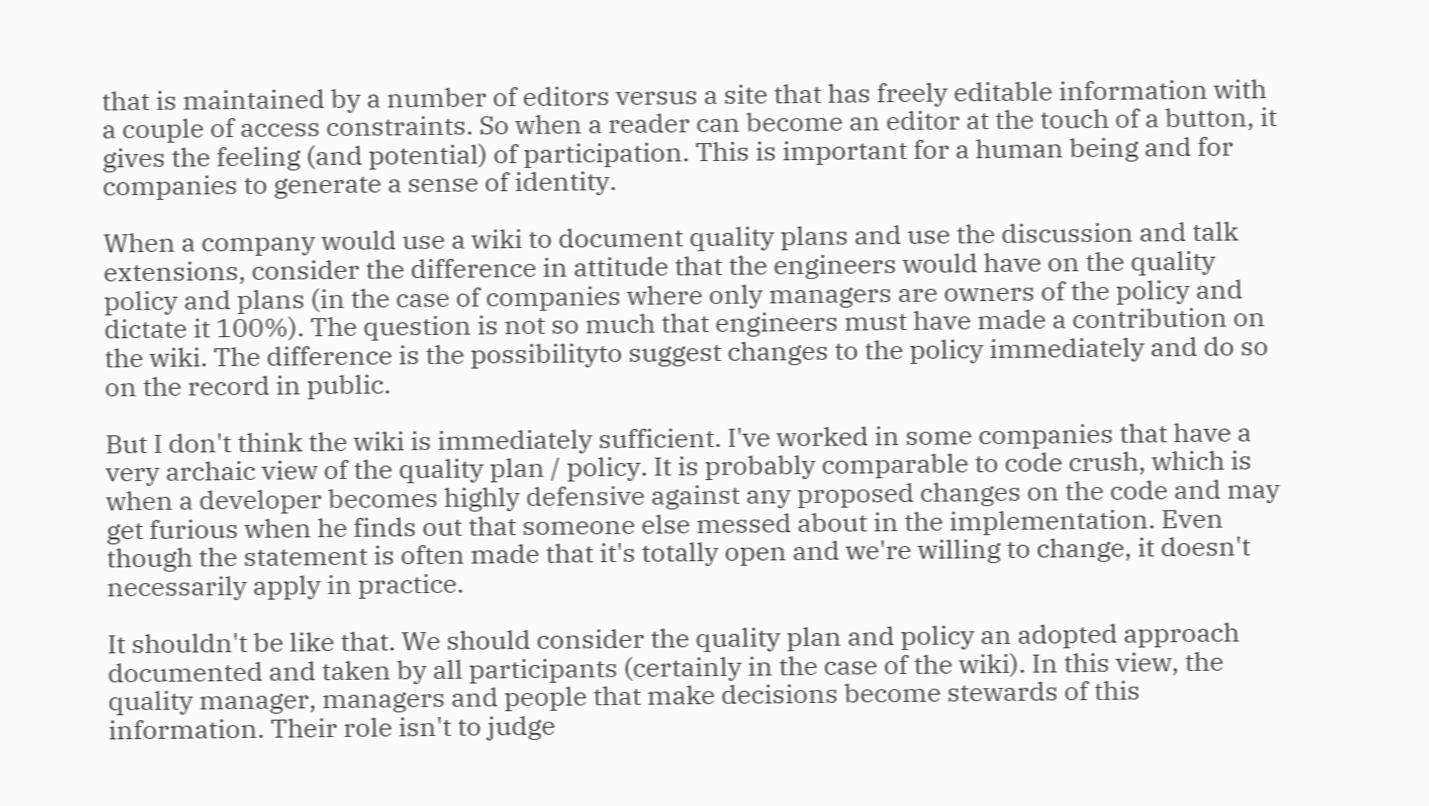that is maintained by a number of editors versus a site that has freely editable information with a couple of access constraints. So when a reader can become an editor at the touch of a button, it gives the feeling (and potential) of participation. This is important for a human being and for companies to generate a sense of identity.

When a company would use a wiki to document quality plans and use the discussion and talk extensions, consider the difference in attitude that the engineers would have on the quality policy and plans (in the case of companies where only managers are owners of the policy and dictate it 100%). The question is not so much that engineers must have made a contribution on the wiki. The difference is the possibilityto suggest changes to the policy immediately and do so on the record in public.

But I don't think the wiki is immediately sufficient. I've worked in some companies that have a very archaic view of the quality plan / policy. It is probably comparable to code crush, which is when a developer becomes highly defensive against any proposed changes on the code and may get furious when he finds out that someone else messed about in the implementation. Even though the statement is often made that it's totally open and we're willing to change, it doesn't necessarily apply in practice.

It shouldn't be like that. We should consider the quality plan and policy an adopted approach documented and taken by all participants (certainly in the case of the wiki). In this view, the quality manager, managers and people that make decisions become stewards of this information. Their role isn't to judge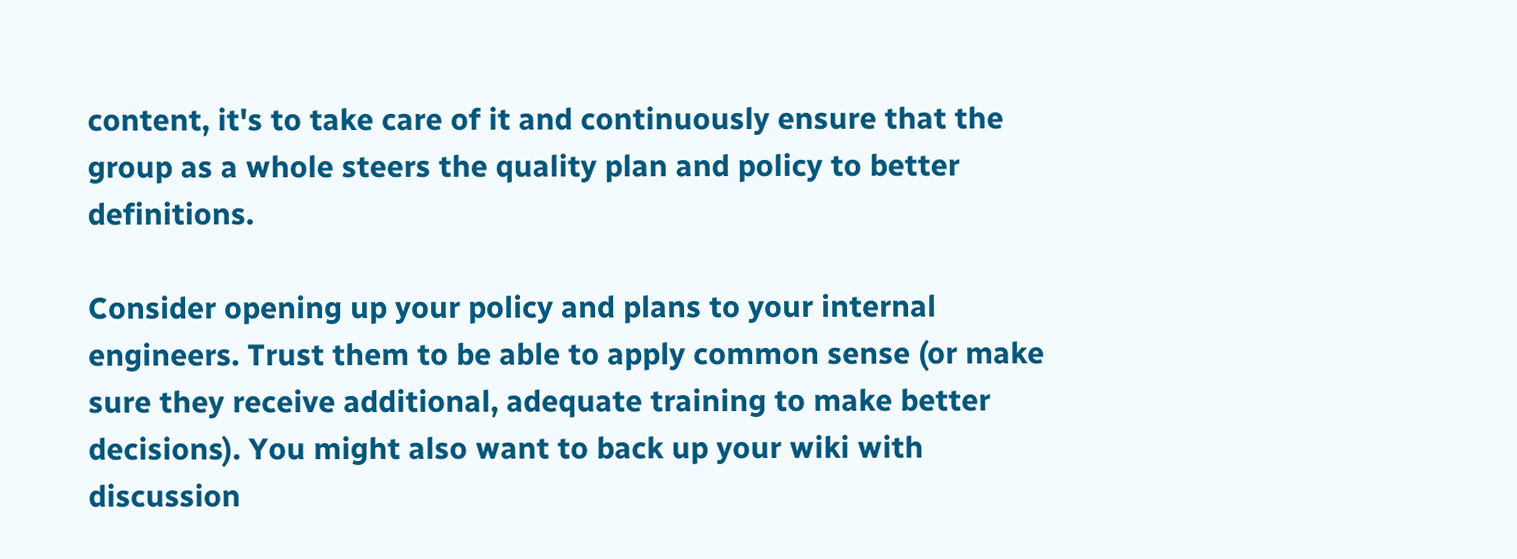content, it's to take care of it and continuously ensure that the group as a whole steers the quality plan and policy to better definitions.

Consider opening up your policy and plans to your internal engineers. Trust them to be able to apply common sense (or make sure they receive additional, adequate training to make better decisions). You might also want to back up your wiki with discussion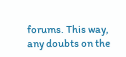forums. This way, any doubts on the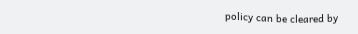policy can be cleared by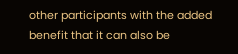other participants with the added benefit that it can also be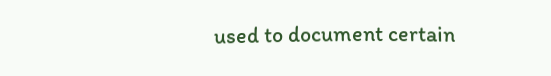used to document certain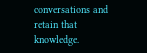conversations and retain that knowledge.